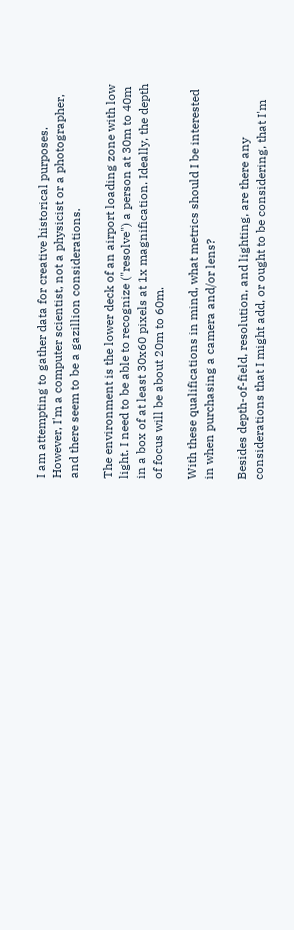I am attempting to gather data for creative historical purposes. However, I'm a computer scientist, not a physicist or a photographer, and there seem to be a gazillion considerations.

The environment is the lower deck of an airport loading zone with low light. I need to be able to recognize ("resolve") a person at 30m to 40m in a box of at least 30x60 pixels at 1x magnification. Ideally, the depth of focus will be about 20m to 60m.

With these qualifications in mind, what metrics should I be interested in when purchasing a camera and/or lens?

Besides depth-of-field, resolution, and lighting, are there any considerations that I might add, or ought to be considering, that I'm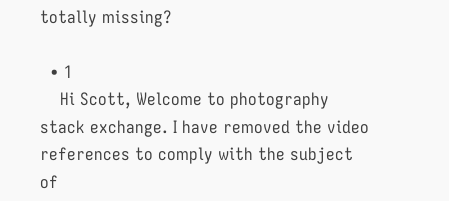totally missing?

  • 1
    Hi Scott, Welcome to photography stack exchange. I have removed the video references to comply with the subject of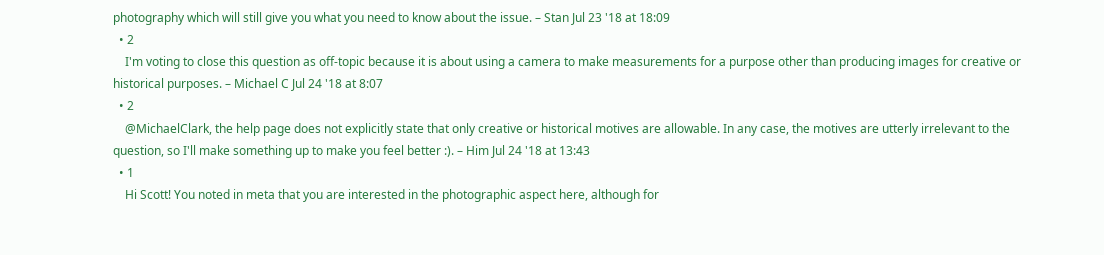photography which will still give you what you need to know about the issue. – Stan Jul 23 '18 at 18:09
  • 2
    I'm voting to close this question as off-topic because it is about using a camera to make measurements for a purpose other than producing images for creative or historical purposes. – Michael C Jul 24 '18 at 8:07
  • 2
    @MichaelClark, the help page does not explicitly state that only creative or historical motives are allowable. In any case, the motives are utterly irrelevant to the question, so I'll make something up to make you feel better :). – Him Jul 24 '18 at 13:43
  • 1
    Hi Scott! You noted in meta that you are interested in the photographic aspect here, although for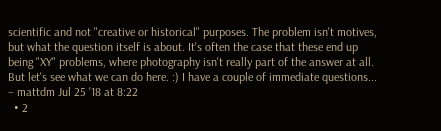scientific and not "creative or historical" purposes. The problem isn't motives, but what the question itself is about. It's often the case that these end up being "XY" problems, where photography isn't really part of the answer at all. But let's see what we can do here. :) I have a couple of immediate questions... – mattdm Jul 25 '18 at 8:22
  • 2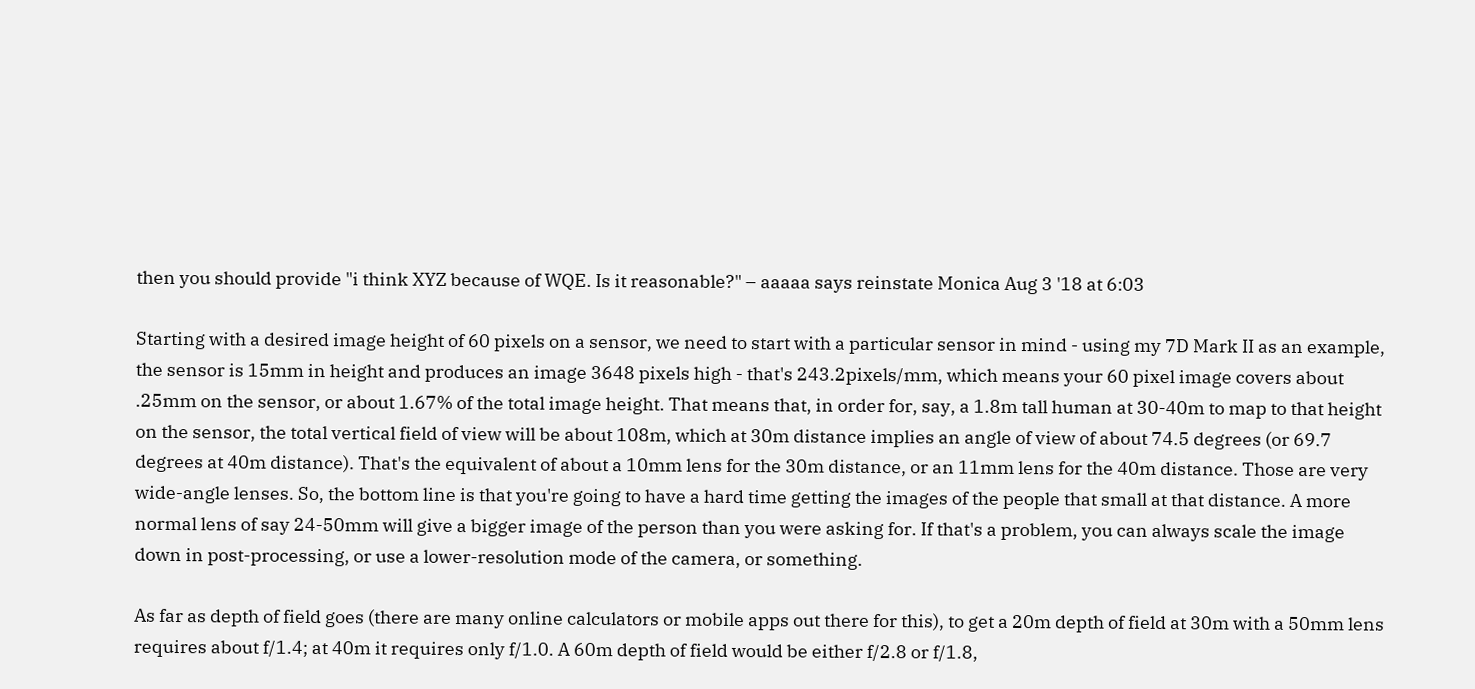then you should provide "i think XYZ because of WQE. Is it reasonable?" – aaaaa says reinstate Monica Aug 3 '18 at 6:03

Starting with a desired image height of 60 pixels on a sensor, we need to start with a particular sensor in mind - using my 7D Mark II as an example, the sensor is 15mm in height and produces an image 3648 pixels high - that's 243.2pixels/mm, which means your 60 pixel image covers about .25mm on the sensor, or about 1.67% of the total image height. That means that, in order for, say, a 1.8m tall human at 30-40m to map to that height on the sensor, the total vertical field of view will be about 108m, which at 30m distance implies an angle of view of about 74.5 degrees (or 69.7 degrees at 40m distance). That's the equivalent of about a 10mm lens for the 30m distance, or an 11mm lens for the 40m distance. Those are very wide-angle lenses. So, the bottom line is that you're going to have a hard time getting the images of the people that small at that distance. A more normal lens of say 24-50mm will give a bigger image of the person than you were asking for. If that's a problem, you can always scale the image down in post-processing, or use a lower-resolution mode of the camera, or something.

As far as depth of field goes (there are many online calculators or mobile apps out there for this), to get a 20m depth of field at 30m with a 50mm lens requires about f/1.4; at 40m it requires only f/1.0. A 60m depth of field would be either f/2.8 or f/1.8,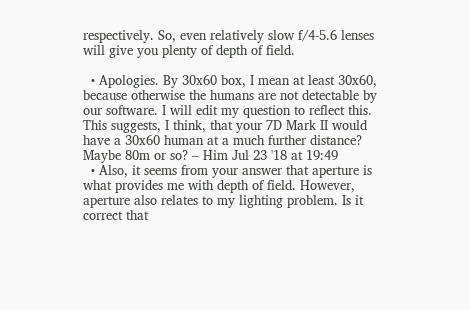respectively. So, even relatively slow f/4-5.6 lenses will give you plenty of depth of field.

  • Apologies. By 30x60 box, I mean at least 30x60, because otherwise the humans are not detectable by our software. I will edit my question to reflect this. This suggests, I think, that your 7D Mark II would have a 30x60 human at a much further distance? Maybe 80m or so? – Him Jul 23 '18 at 19:49
  • Also, it seems from your answer that aperture is what provides me with depth of field. However, aperture also relates to my lighting problem. Is it correct that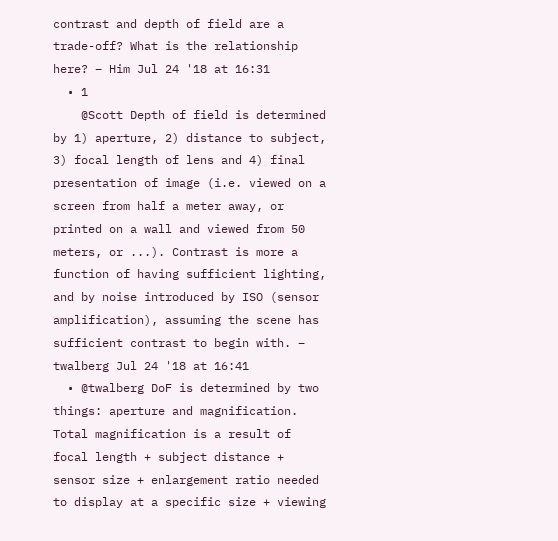contrast and depth of field are a trade-off? What is the relationship here? – Him Jul 24 '18 at 16:31
  • 1
    @Scott Depth of field is determined by 1) aperture, 2) distance to subject, 3) focal length of lens and 4) final presentation of image (i.e. viewed on a screen from half a meter away, or printed on a wall and viewed from 50 meters, or ...). Contrast is more a function of having sufficient lighting, and by noise introduced by ISO (sensor amplification), assuming the scene has sufficient contrast to begin with. – twalberg Jul 24 '18 at 16:41
  • @twalberg DoF is determined by two things: aperture and magnification. Total magnification is a result of focal length + subject distance + sensor size + enlargement ratio needed to display at a specific size + viewing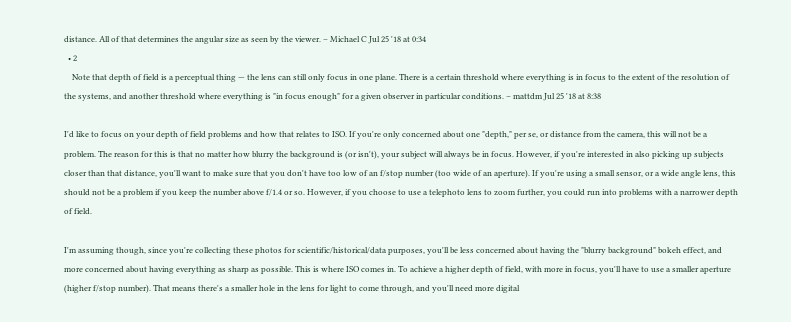distance. All of that determines the angular size as seen by the viewer. – Michael C Jul 25 '18 at 0:34
  • 2
    Note that depth of field is a perceptual thing — the lens can still only focus in one plane. There is a certain threshold where everything is in focus to the extent of the resolution of the systems, and another threshold where everything is "in focus enough" for a given observer in particular conditions. – mattdm Jul 25 '18 at 8:38

I'd like to focus on your depth of field problems and how that relates to ISO. If you're only concerned about one "depth," per se, or distance from the camera, this will not be a problem. The reason for this is that no matter how blurry the background is (or isn't), your subject will always be in focus. However, if you're interested in also picking up subjects closer than that distance, you'll want to make sure that you don't have too low of an f/stop number (too wide of an aperture). If you're using a small sensor, or a wide angle lens, this should not be a problem if you keep the number above f/1.4 or so. However, if you choose to use a telephoto lens to zoom further, you could run into problems with a narrower depth of field.

I'm assuming though, since you're collecting these photos for scientific/historical/data purposes, you'll be less concerned about having the "blurry background" bokeh effect, and more concerned about having everything as sharp as possible. This is where ISO comes in. To achieve a higher depth of field, with more in focus, you'll have to use a smaller aperture (higher f/stop number). That means there's a smaller hole in the lens for light to come through, and you'll need more digital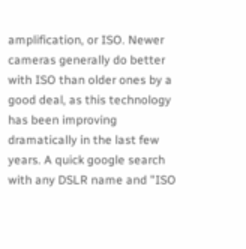amplification, or ISO. Newer cameras generally do better with ISO than older ones by a good deal, as this technology has been improving dramatically in the last few years. A quick google search with any DSLR name and "ISO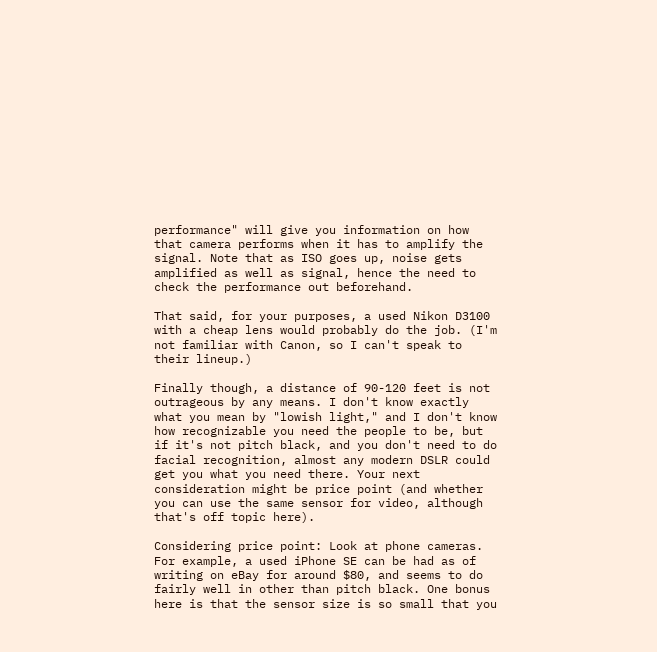performance" will give you information on how that camera performs when it has to amplify the signal. Note that as ISO goes up, noise gets amplified as well as signal, hence the need to check the performance out beforehand.

That said, for your purposes, a used Nikon D3100 with a cheap lens would probably do the job. (I'm not familiar with Canon, so I can't speak to their lineup.)

Finally though, a distance of 90-120 feet is not outrageous by any means. I don't know exactly what you mean by "lowish light," and I don't know how recognizable you need the people to be, but if it's not pitch black, and you don't need to do facial recognition, almost any modern DSLR could get you what you need there. Your next consideration might be price point (and whether you can use the same sensor for video, although that's off topic here).

Considering price point: Look at phone cameras. For example, a used iPhone SE can be had as of writing on eBay for around $80, and seems to do fairly well in other than pitch black. One bonus here is that the sensor size is so small that you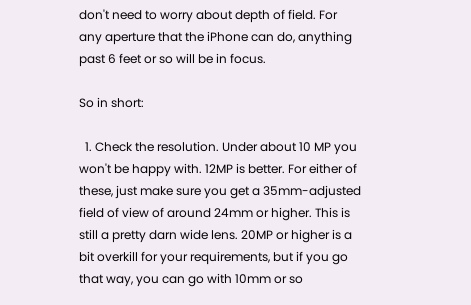don't need to worry about depth of field. For any aperture that the iPhone can do, anything past 6 feet or so will be in focus.

So in short:

  1. Check the resolution. Under about 10 MP you won't be happy with. 12MP is better. For either of these, just make sure you get a 35mm-adjusted field of view of around 24mm or higher. This is still a pretty darn wide lens. 20MP or higher is a bit overkill for your requirements, but if you go that way, you can go with 10mm or so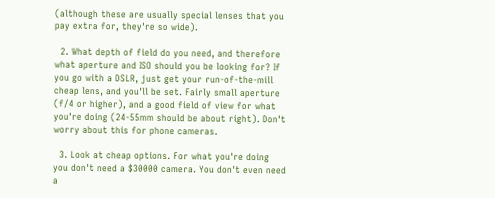(although these are usually special lenses that you pay extra for, they're so wide).

  2. What depth of field do you need, and therefore what aperture and ISO should you be looking for? If you go with a DSLR, just get your run-of-the-mill cheap lens, and you'll be set. Fairly small aperture (f/4 or higher), and a good field of view for what you're doing (24-55mm should be about right). Don't worry about this for phone cameras.

  3. Look at cheap options. For what you're doing you don't need a $30000 camera. You don't even need a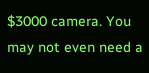$3000 camera. You may not even need a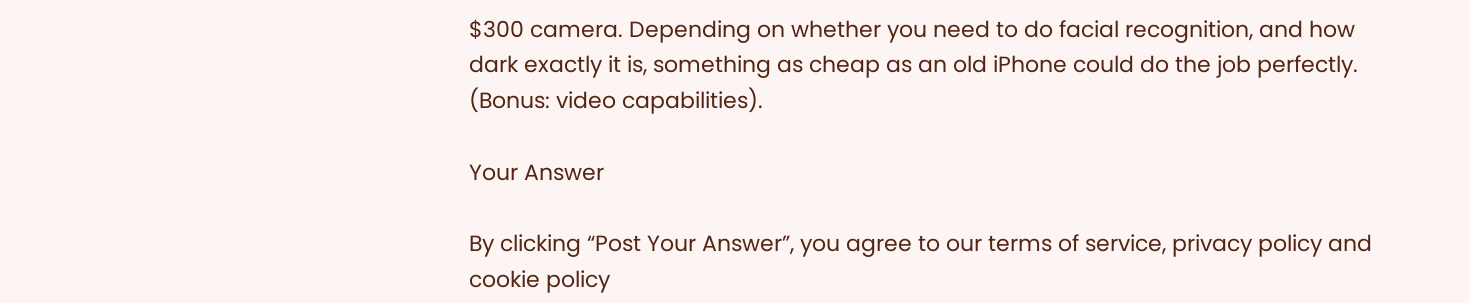$300 camera. Depending on whether you need to do facial recognition, and how dark exactly it is, something as cheap as an old iPhone could do the job perfectly. (Bonus: video capabilities).

Your Answer

By clicking “Post Your Answer”, you agree to our terms of service, privacy policy and cookie policy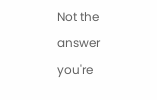Not the answer you're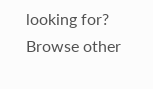looking for? Browse other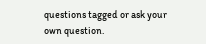questions tagged or ask your own question.